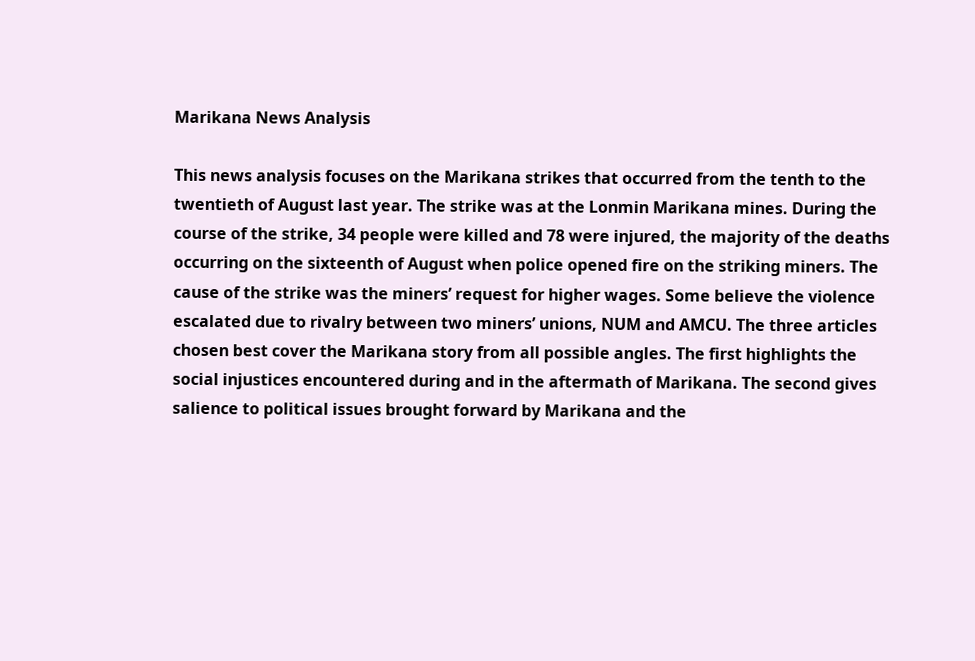Marikana News Analysis

This news analysis focuses on the Marikana strikes that occurred from the tenth to the twentieth of August last year. The strike was at the Lonmin Marikana mines. During the course of the strike, 34 people were killed and 78 were injured, the majority of the deaths occurring on the sixteenth of August when police opened fire on the striking miners. The cause of the strike was the miners’ request for higher wages. Some believe the violence escalated due to rivalry between two miners’ unions, NUM and AMCU. The three articles chosen best cover the Marikana story from all possible angles. The first highlights the social injustices encountered during and in the aftermath of Marikana. The second gives salience to political issues brought forward by Marikana and the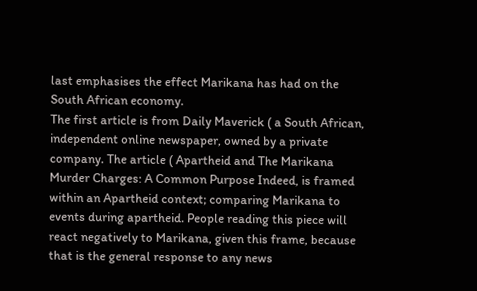last emphasises the effect Marikana has had on the South African economy.
The first article is from Daily Maverick ( a South African, independent online newspaper, owned by a private company. The article ( Apartheid and The Marikana Murder Charges: A Common Purpose Indeed, is framed within an Apartheid context; comparing Marikana to events during apartheid. People reading this piece will react negatively to Marikana, given this frame, because that is the general response to any news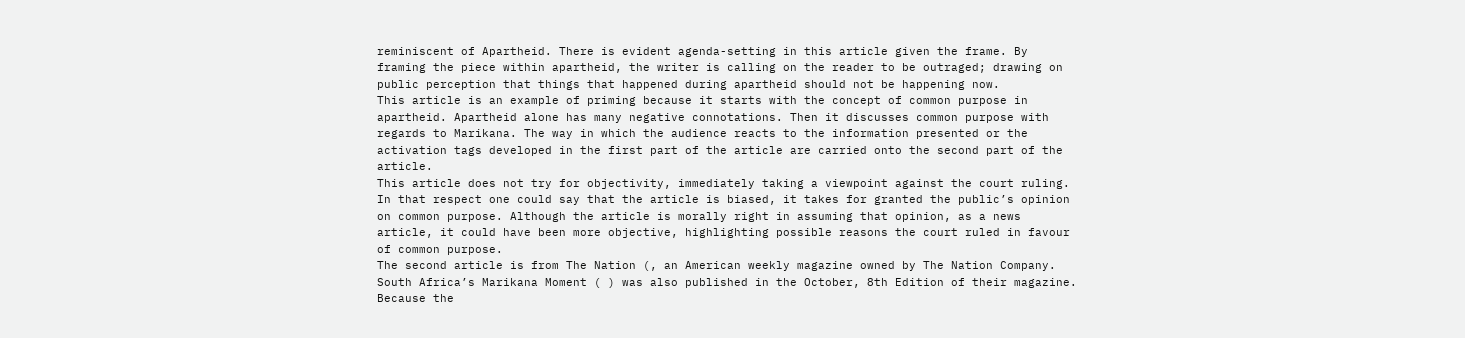reminiscent of Apartheid. There is evident agenda-setting in this article given the frame. By framing the piece within apartheid, the writer is calling on the reader to be outraged; drawing on public perception that things that happened during apartheid should not be happening now.
This article is an example of priming because it starts with the concept of common purpose in apartheid. Apartheid alone has many negative connotations. Then it discusses common purpose with regards to Marikana. The way in which the audience reacts to the information presented or the activation tags developed in the first part of the article are carried onto the second part of the article.
This article does not try for objectivity, immediately taking a viewpoint against the court ruling. In that respect one could say that the article is biased, it takes for granted the public’s opinion on common purpose. Although the article is morally right in assuming that opinion, as a news article, it could have been more objective, highlighting possible reasons the court ruled in favour of common purpose.
The second article is from The Nation (, an American weekly magazine owned by The Nation Company. South Africa’s Marikana Moment ( ) was also published in the October, 8th Edition of their magazine. Because the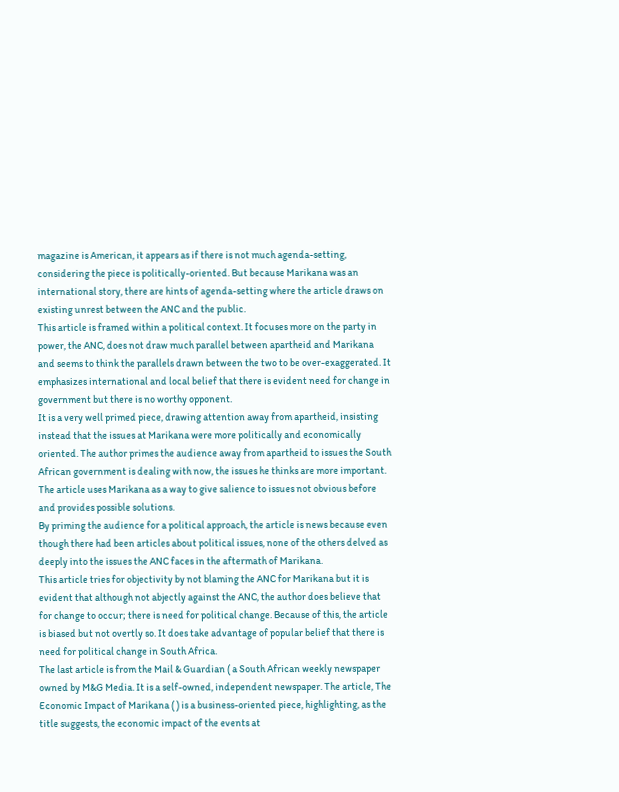magazine is American, it appears as if there is not much agenda-setting, considering the piece is politically-oriented. But because Marikana was an international story, there are hints of agenda-setting where the article draws on existing unrest between the ANC and the public.
This article is framed within a political context. It focuses more on the party in power, the ANC, does not draw much parallel between apartheid and Marikana and seems to think the parallels drawn between the two to be over-exaggerated. It emphasizes international and local belief that there is evident need for change in government but there is no worthy opponent.
It is a very well primed piece, drawing attention away from apartheid, insisting instead that the issues at Marikana were more politically and economically oriented. The author primes the audience away from apartheid to issues the South African government is dealing with now, the issues he thinks are more important. The article uses Marikana as a way to give salience to issues not obvious before and provides possible solutions.
By priming the audience for a political approach, the article is news because even though there had been articles about political issues, none of the others delved as deeply into the issues the ANC faces in the aftermath of Marikana.
This article tries for objectivity by not blaming the ANC for Marikana but it is evident that although not abjectly against the ANC, the author does believe that for change to occur; there is need for political change. Because of this, the article is biased but not overtly so. It does take advantage of popular belief that there is need for political change in South Africa.
The last article is from the Mail & Guardian ( a South African weekly newspaper owned by M&G Media. It is a self-owned, independent newspaper. The article, The Economic Impact of Marikana ( ) is a business-oriented piece, highlighting, as the title suggests, the economic impact of the events at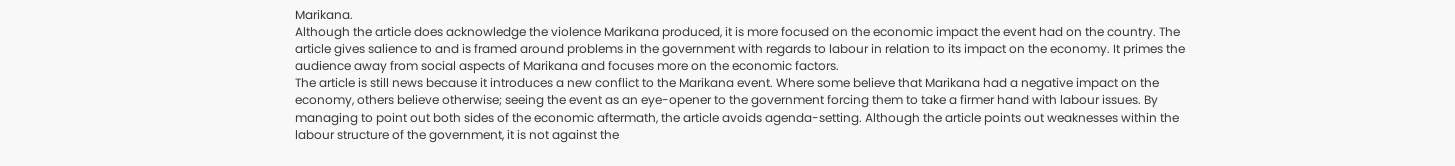Marikana.
Although the article does acknowledge the violence Marikana produced, it is more focused on the economic impact the event had on the country. The article gives salience to and is framed around problems in the government with regards to labour in relation to its impact on the economy. It primes the audience away from social aspects of Marikana and focuses more on the economic factors.
The article is still news because it introduces a new conflict to the Marikana event. Where some believe that Marikana had a negative impact on the economy, others believe otherwise; seeing the event as an eye-opener to the government forcing them to take a firmer hand with labour issues. By managing to point out both sides of the economic aftermath, the article avoids agenda-setting. Although the article points out weaknesses within the labour structure of the government, it is not against the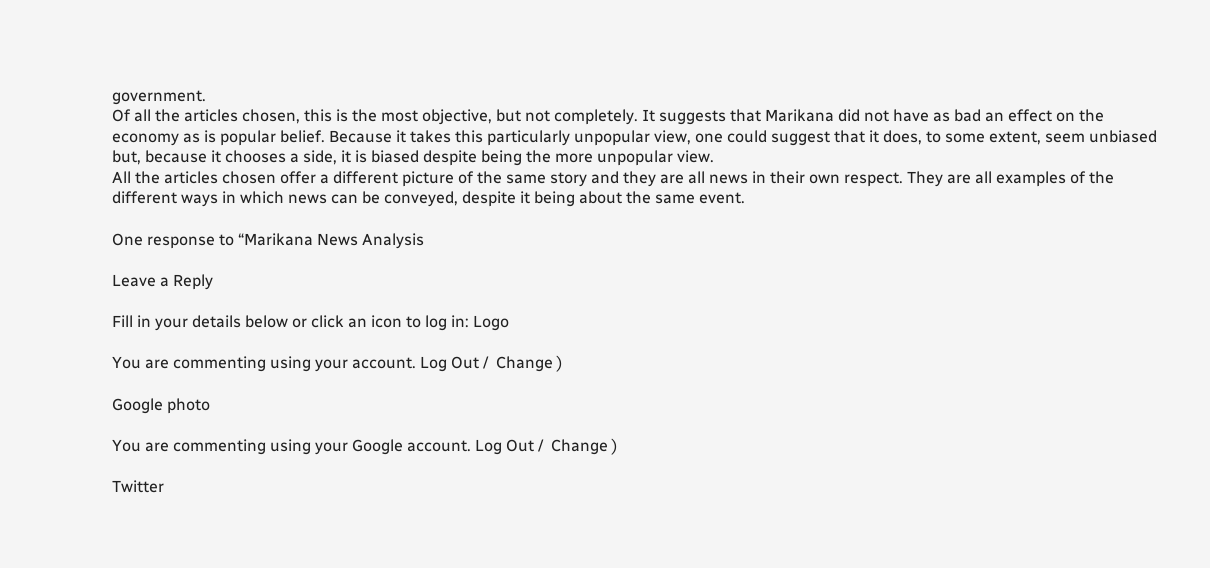government.
Of all the articles chosen, this is the most objective, but not completely. It suggests that Marikana did not have as bad an effect on the economy as is popular belief. Because it takes this particularly unpopular view, one could suggest that it does, to some extent, seem unbiased but, because it chooses a side, it is biased despite being the more unpopular view.
All the articles chosen offer a different picture of the same story and they are all news in their own respect. They are all examples of the different ways in which news can be conveyed, despite it being about the same event.

One response to “Marikana News Analysis

Leave a Reply

Fill in your details below or click an icon to log in: Logo

You are commenting using your account. Log Out /  Change )

Google photo

You are commenting using your Google account. Log Out /  Change )

Twitter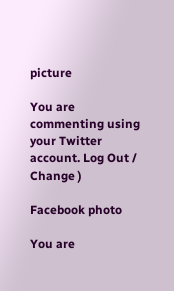picture

You are commenting using your Twitter account. Log Out /  Change )

Facebook photo

You are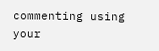commenting using your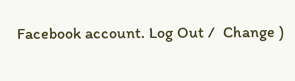Facebook account. Log Out /  Change )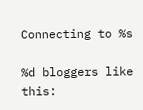Connecting to %s

%d bloggers like this: